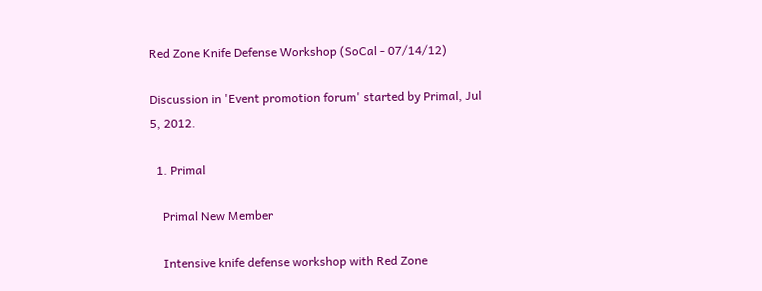Red Zone Knife Defense Workshop (SoCal - 07/14/12)

Discussion in 'Event promotion forum' started by Primal, Jul 5, 2012.

  1. Primal

    Primal New Member

    Intensive knife defense workshop with Red Zone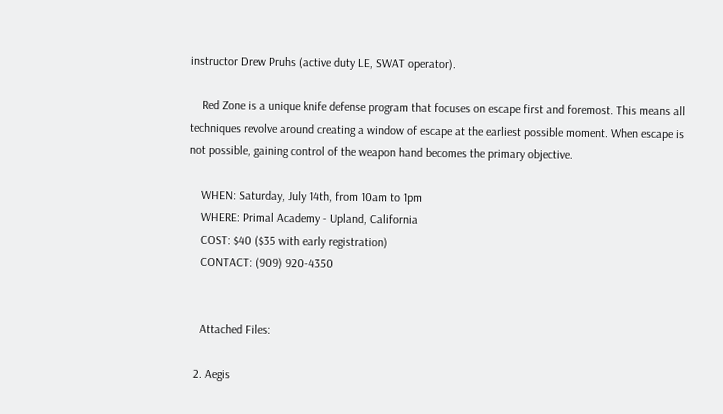instructor Drew Pruhs (active duty LE, SWAT operator).

    Red Zone is a unique knife defense program that focuses on escape first and foremost. This means all techniques revolve around creating a window of escape at the earliest possible moment. When escape is not possible, gaining control of the weapon hand becomes the primary objective.

    WHEN: Saturday, July 14th, from 10am to 1pm
    WHERE: Primal Academy - Upland, California
    COST: $40 ($35 with early registration)
    CONTACT: (909) 920-4350


    Attached Files:

  2. Aegis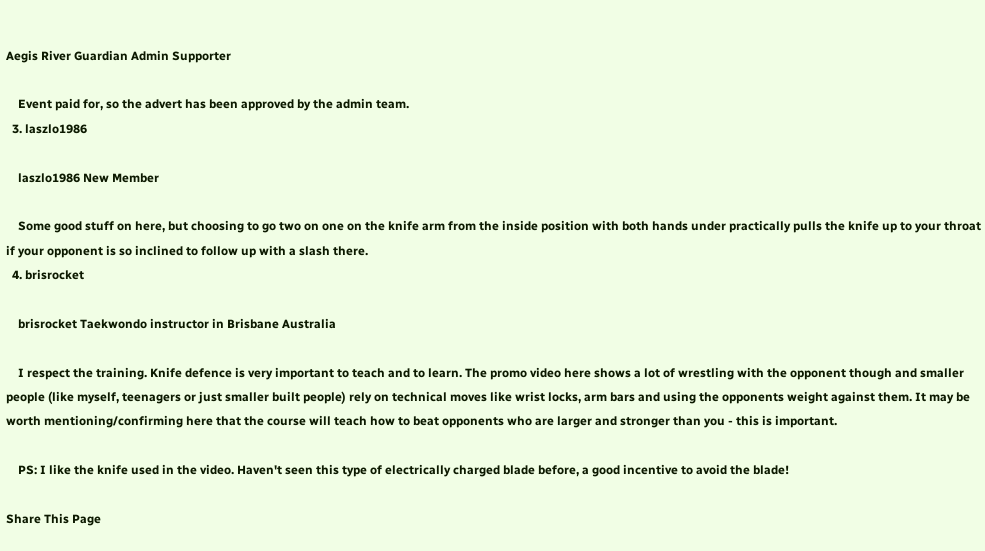Aegis River Guardian Admin Supporter

    Event paid for, so the advert has been approved by the admin team.
  3. laszlo1986

    laszlo1986 New Member

    Some good stuff on here, but choosing to go two on one on the knife arm from the inside position with both hands under practically pulls the knife up to your throat if your opponent is so inclined to follow up with a slash there.
  4. brisrocket

    brisrocket Taekwondo instructor in Brisbane Australia

    I respect the training. Knife defence is very important to teach and to learn. The promo video here shows a lot of wrestling with the opponent though and smaller people (like myself, teenagers or just smaller built people) rely on technical moves like wrist locks, arm bars and using the opponents weight against them. It may be worth mentioning/confirming here that the course will teach how to beat opponents who are larger and stronger than you - this is important.

    PS: I like the knife used in the video. Haven't seen this type of electrically charged blade before, a good incentive to avoid the blade!

Share This Page